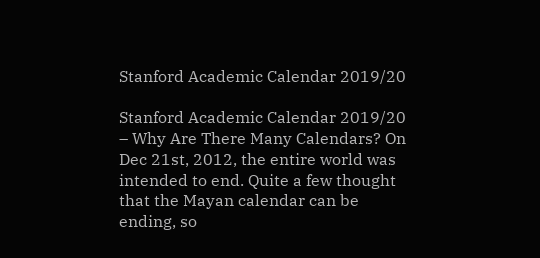Stanford Academic Calendar 2019/20

Stanford Academic Calendar 2019/20 – Why Are There Many Calendars? On Dec 21st, 2012, the entire world was intended to end. Quite a few thought that the Mayan calendar can be ending, so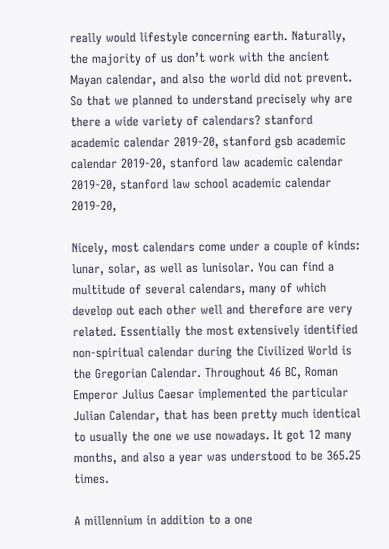really would lifestyle concerning earth. Naturally, the majority of us don’t work with the ancient Mayan calendar, and also the world did not prevent. So that we planned to understand precisely why are there a wide variety of calendars? stanford academic calendar 2019-20, stanford gsb academic calendar 2019-20, stanford law academic calendar 2019-20, stanford law school academic calendar 2019-20,

Nicely, most calendars come under a couple of kinds: lunar, solar, as well as lunisolar. You can find a multitude of several calendars, many of which develop out each other well and therefore are very related. Essentially the most extensively identified non-spiritual calendar during the Civilized World is the Gregorian Calendar. Throughout 46 BC, Roman Emperor Julius Caesar implemented the particular Julian Calendar, that has been pretty much identical to usually the one we use nowadays. It got 12 many months, and also a year was understood to be 365.25 times.

A millennium in addition to a one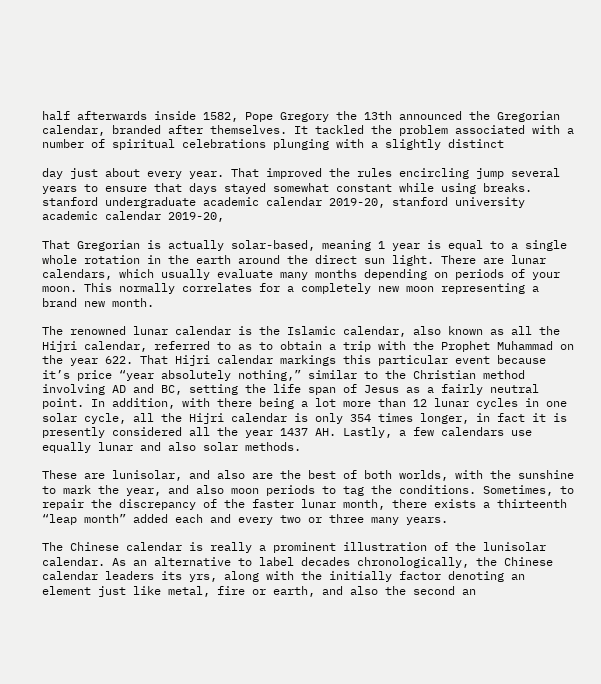half afterwards inside 1582, Pope Gregory the 13th announced the Gregorian calendar, branded after themselves. It tackled the problem associated with a number of spiritual celebrations plunging with a slightly distinct

day just about every year. That improved the rules encircling jump several years to ensure that days stayed somewhat constant while using breaks. stanford undergraduate academic calendar 2019-20, stanford university academic calendar 2019-20,

That Gregorian is actually solar-based, meaning 1 year is equal to a single whole rotation in the earth around the direct sun light. There are lunar calendars, which usually evaluate many months depending on periods of your moon. This normally correlates for a completely new moon representing a brand new month.

The renowned lunar calendar is the Islamic calendar, also known as all the Hijri calendar, referred to as to obtain a trip with the Prophet Muhammad on the year 622. That Hijri calendar markings this particular event because it’s price “year absolutely nothing,” similar to the Christian method involving AD and BC, setting the life span of Jesus as a fairly neutral point. In addition, with there being a lot more than 12 lunar cycles in one solar cycle, all the Hijri calendar is only 354 times longer, in fact it is presently considered all the year 1437 AH. Lastly, a few calendars use equally lunar and also solar methods.

These are lunisolar, and also are the best of both worlds, with the sunshine to mark the year, and also moon periods to tag the conditions. Sometimes, to repair the discrepancy of the faster lunar month, there exists a thirteenth “leap month” added each and every two or three many years.

The Chinese calendar is really a prominent illustration of the lunisolar calendar. As an alternative to label decades chronologically, the Chinese calendar leaders its yrs, along with the initially factor denoting an element just like metal, fire or earth, and also the second an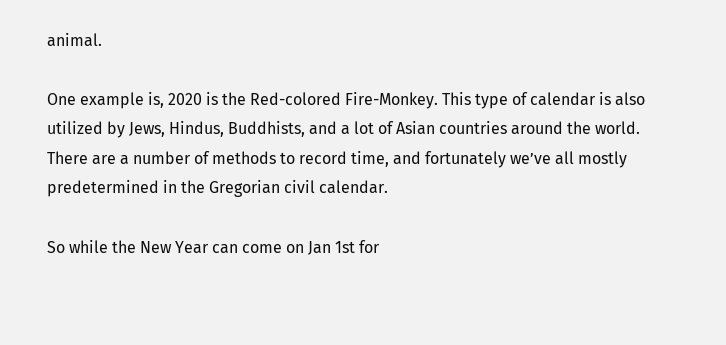animal.

One example is, 2020 is the Red-colored Fire-Monkey. This type of calendar is also utilized by Jews, Hindus, Buddhists, and a lot of Asian countries around the world. There are a number of methods to record time, and fortunately we’ve all mostly predetermined in the Gregorian civil calendar.

So while the New Year can come on Jan 1st for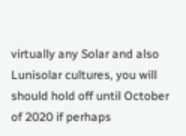virtually any Solar and also Lunisolar cultures, you will should hold off until October of 2020 if perhaps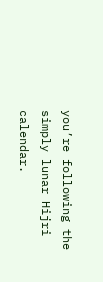you’re following the simply lunar Hijri calendar.